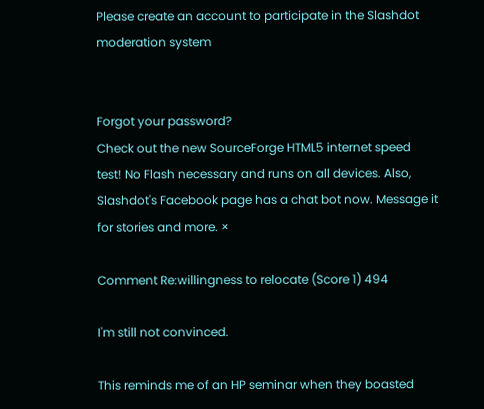Please create an account to participate in the Slashdot moderation system


Forgot your password?
Check out the new SourceForge HTML5 internet speed test! No Flash necessary and runs on all devices. Also, Slashdot's Facebook page has a chat bot now. Message it for stories and more. ×

Comment Re:willingness to relocate (Score 1) 494

I'm still not convinced.

This reminds me of an HP seminar when they boasted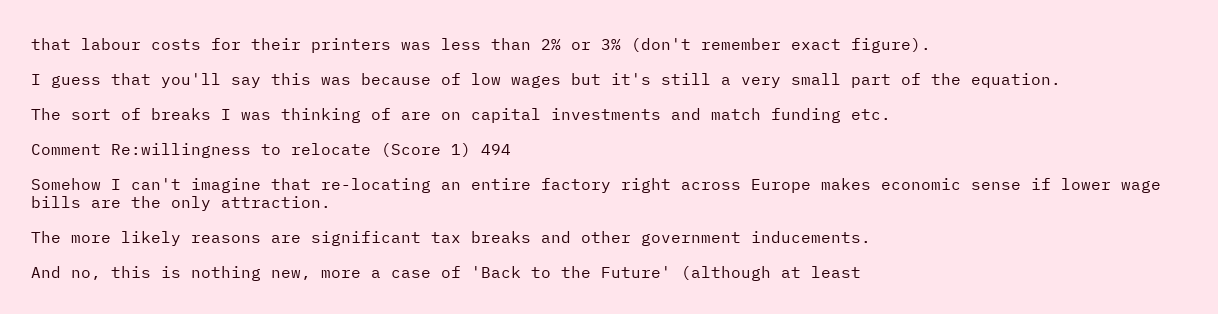that labour costs for their printers was less than 2% or 3% (don't remember exact figure).

I guess that you'll say this was because of low wages but it's still a very small part of the equation.

The sort of breaks I was thinking of are on capital investments and match funding etc.

Comment Re:willingness to relocate (Score 1) 494

Somehow I can't imagine that re-locating an entire factory right across Europe makes economic sense if lower wage bills are the only attraction.

The more likely reasons are significant tax breaks and other government inducements.

And no, this is nothing new, more a case of 'Back to the Future' (although at least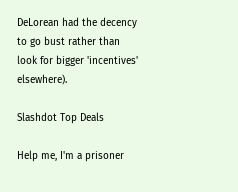DeLorean had the decency to go bust rather than look for bigger 'incentives' elsewhere).

Slashdot Top Deals

Help me, I'm a prisoner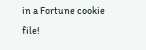in a Fortune cookie file!